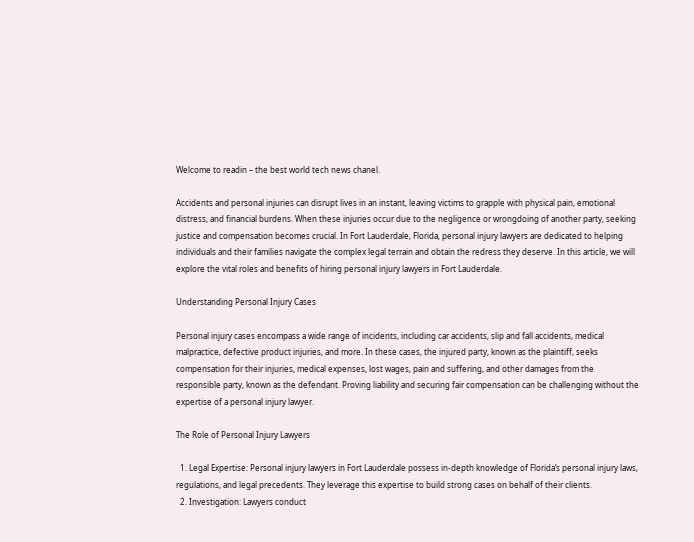Welcome to readin – the best world tech news chanel.

Accidents and personal injuries can disrupt lives in an instant, leaving victims to grapple with physical pain, emotional distress, and financial burdens. When these injuries occur due to the negligence or wrongdoing of another party, seeking justice and compensation becomes crucial. In Fort Lauderdale, Florida, personal injury lawyers are dedicated to helping individuals and their families navigate the complex legal terrain and obtain the redress they deserve. In this article, we will explore the vital roles and benefits of hiring personal injury lawyers in Fort Lauderdale.

Understanding Personal Injury Cases

Personal injury cases encompass a wide range of incidents, including car accidents, slip and fall accidents, medical malpractice, defective product injuries, and more. In these cases, the injured party, known as the plaintiff, seeks compensation for their injuries, medical expenses, lost wages, pain and suffering, and other damages from the responsible party, known as the defendant. Proving liability and securing fair compensation can be challenging without the expertise of a personal injury lawyer.

The Role of Personal Injury Lawyers

  1. Legal Expertise: Personal injury lawyers in Fort Lauderdale possess in-depth knowledge of Florida’s personal injury laws, regulations, and legal precedents. They leverage this expertise to build strong cases on behalf of their clients.
  2. Investigation: Lawyers conduct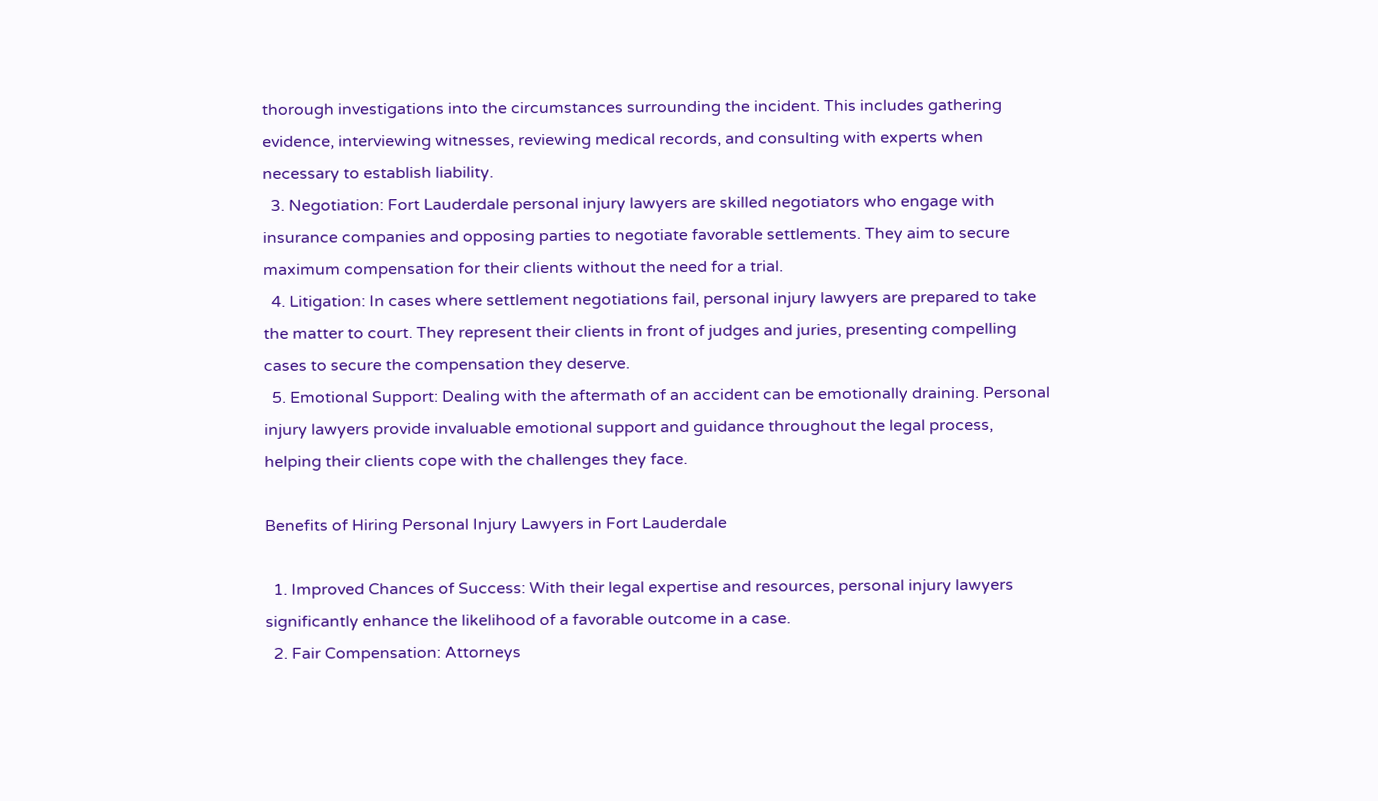thorough investigations into the circumstances surrounding the incident. This includes gathering evidence, interviewing witnesses, reviewing medical records, and consulting with experts when necessary to establish liability.
  3. Negotiation: Fort Lauderdale personal injury lawyers are skilled negotiators who engage with insurance companies and opposing parties to negotiate favorable settlements. They aim to secure maximum compensation for their clients without the need for a trial.
  4. Litigation: In cases where settlement negotiations fail, personal injury lawyers are prepared to take the matter to court. They represent their clients in front of judges and juries, presenting compelling cases to secure the compensation they deserve.
  5. Emotional Support: Dealing with the aftermath of an accident can be emotionally draining. Personal injury lawyers provide invaluable emotional support and guidance throughout the legal process, helping their clients cope with the challenges they face.

Benefits of Hiring Personal Injury Lawyers in Fort Lauderdale

  1. Improved Chances of Success: With their legal expertise and resources, personal injury lawyers significantly enhance the likelihood of a favorable outcome in a case.
  2. Fair Compensation: Attorneys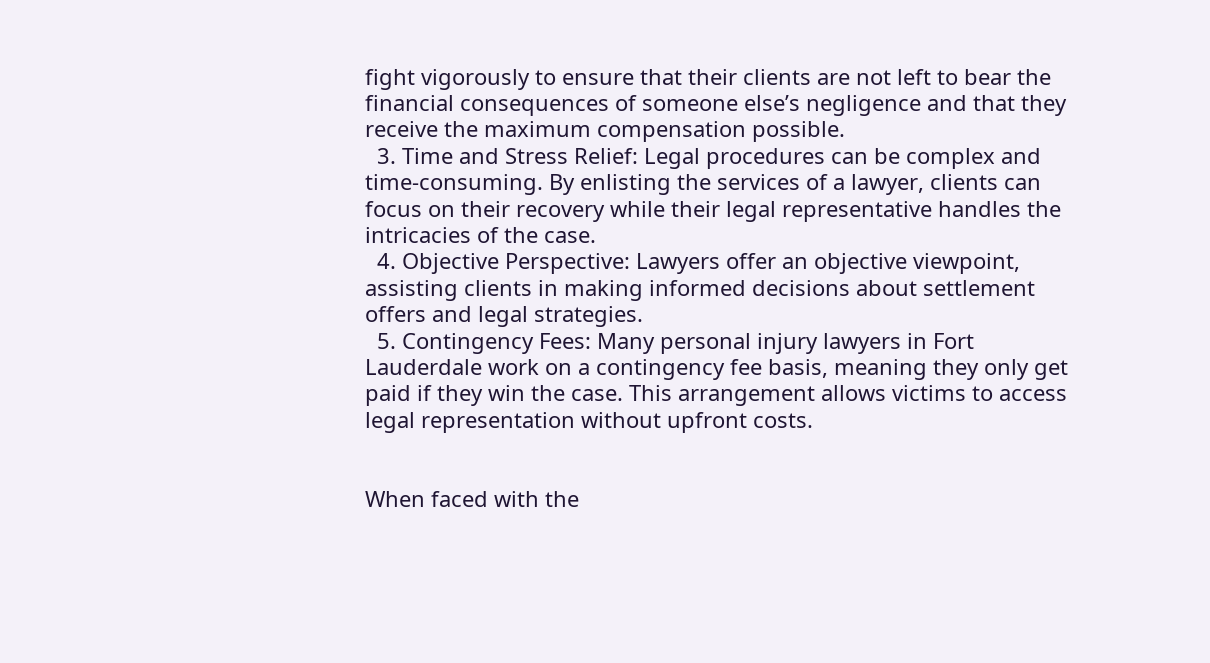fight vigorously to ensure that their clients are not left to bear the financial consequences of someone else’s negligence and that they receive the maximum compensation possible.
  3. Time and Stress Relief: Legal procedures can be complex and time-consuming. By enlisting the services of a lawyer, clients can focus on their recovery while their legal representative handles the intricacies of the case.
  4. Objective Perspective: Lawyers offer an objective viewpoint, assisting clients in making informed decisions about settlement offers and legal strategies.
  5. Contingency Fees: Many personal injury lawyers in Fort Lauderdale work on a contingency fee basis, meaning they only get paid if they win the case. This arrangement allows victims to access legal representation without upfront costs.


When faced with the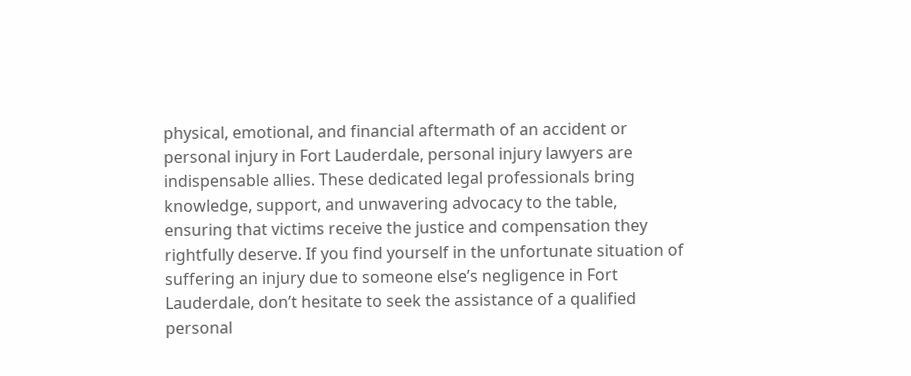physical, emotional, and financial aftermath of an accident or personal injury in Fort Lauderdale, personal injury lawyers are indispensable allies. These dedicated legal professionals bring knowledge, support, and unwavering advocacy to the table, ensuring that victims receive the justice and compensation they rightfully deserve. If you find yourself in the unfortunate situation of suffering an injury due to someone else’s negligence in Fort Lauderdale, don’t hesitate to seek the assistance of a qualified personal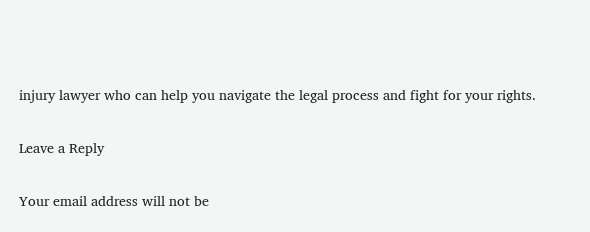injury lawyer who can help you navigate the legal process and fight for your rights.

Leave a Reply

Your email address will not be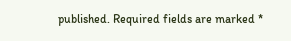published. Required fields are marked *